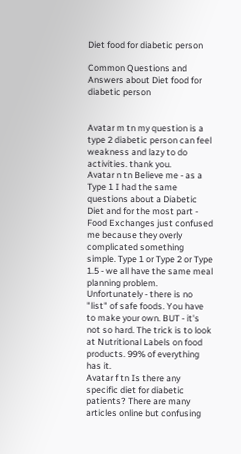Diet food for diabetic person

Common Questions and Answers about Diet food for diabetic person


Avatar m tn my question is a type 2 diabetic person can feel weakness and lazy to do activities. thank you.
Avatar n tn Believe me - as a Type 1 I had the same questions about a Diabetic Diet and for the most part - Food Exchanges just confused me because they overly complicated something simple. Type 1 or Type 2 or Type 1.5 - we all have the same meal planning problem. Unfortunately - there is no "list" of safe foods. You have to make your own. BUT - it's not so hard. The trick is to look at Nutritional Labels on food products. 99% of everything has it.
Avatar f tn Is there any specific diet for diabetic patients? There are many articles online but confusing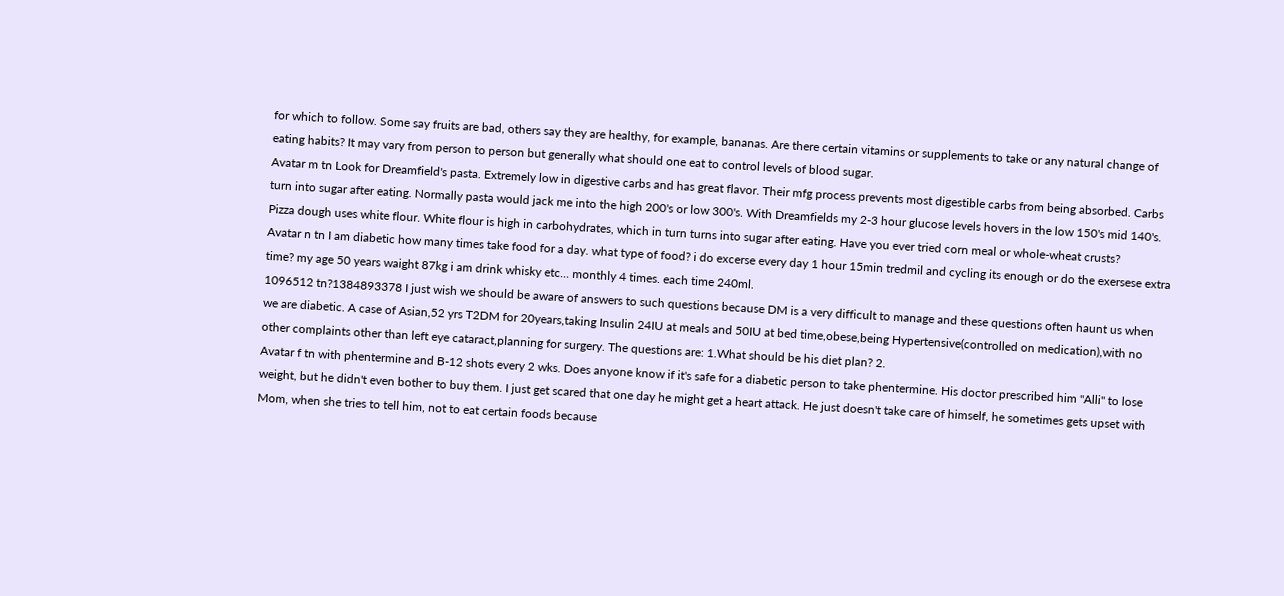for which to follow. Some say fruits are bad, others say they are healthy, for example, bananas. Are there certain vitamins or supplements to take or any natural change of eating habits? It may vary from person to person but generally what should one eat to control levels of blood sugar.
Avatar m tn Look for Dreamfield's pasta. Extremely low in digestive carbs and has great flavor. Their mfg process prevents most digestible carbs from being absorbed. Carbs turn into sugar after eating. Normally pasta would jack me into the high 200's or low 300's. With Dreamfields my 2-3 hour glucose levels hovers in the low 150's mid 140's. Pizza dough uses white flour. White flour is high in carbohydrates, which in turn turns into sugar after eating. Have you ever tried corn meal or whole-wheat crusts?
Avatar n tn I am diabetic how many times take food for a day. what type of food? i do excerse every day 1 hour 15min tredmil and cycling its enough or do the exersese extra time? my age 50 years waight 87kg i am drink whisky etc... monthly 4 times. each time 240ml.
1096512 tn?1384893378 I just wish we should be aware of answers to such questions because DM is a very difficult to manage and these questions often haunt us when we are diabetic. A case of Asian,52 yrs T2DM for 20years,taking Insulin 24IU at meals and 50IU at bed time,obese,being Hypertensive(controlled on medication),with no other complaints other than left eye cataract,planning for surgery. The questions are: 1.What should be his diet plan? 2.
Avatar f tn with phentermine and B-12 shots every 2 wks. Does anyone know if it's safe for a diabetic person to take phentermine. His doctor prescribed him "Alli" to lose weight, but he didn't even bother to buy them. I just get scared that one day he might get a heart attack. He just doesn't take care of himself, he sometimes gets upset with Mom, when she tries to tell him, not to eat certain foods because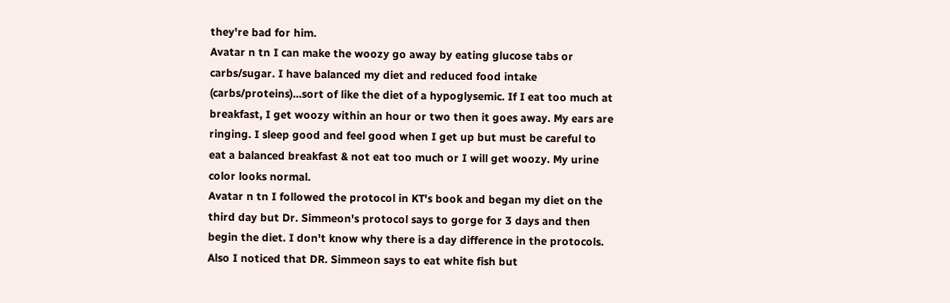they're bad for him.
Avatar n tn I can make the woozy go away by eating glucose tabs or carbs/sugar. I have balanced my diet and reduced food intake (carbs/proteins)...sort of like the diet of a hypoglysemic. If I eat too much at breakfast, I get woozy within an hour or two then it goes away. My ears are ringing. I sleep good and feel good when I get up but must be careful to eat a balanced breakfast & not eat too much or I will get woozy. My urine color looks normal.
Avatar n tn I followed the protocol in KT's book and began my diet on the third day but Dr. Simmeon's protocol says to gorge for 3 days and then begin the diet. I don't know why there is a day difference in the protocols. Also I noticed that DR. Simmeon says to eat white fish but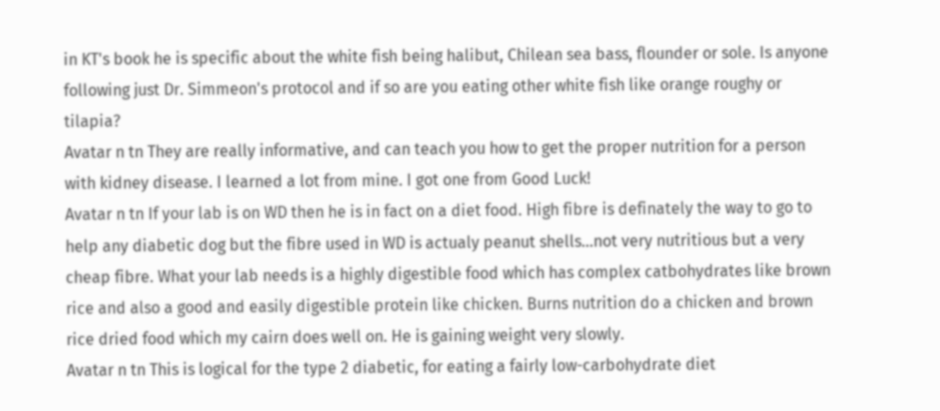in KT's book he is specific about the white fish being halibut, Chilean sea bass, flounder or sole. Is anyone following just Dr. Simmeon's protocol and if so are you eating other white fish like orange roughy or tilapia?
Avatar n tn They are really informative, and can teach you how to get the proper nutrition for a person with kidney disease. I learned a lot from mine. I got one from Good Luck!
Avatar n tn If your lab is on WD then he is in fact on a diet food. High fibre is definately the way to go to help any diabetic dog but the fibre used in WD is actualy peanut shells...not very nutritious but a very cheap fibre. What your lab needs is a highly digestible food which has complex catbohydrates like brown rice and also a good and easily digestible protein like chicken. Burns nutrition do a chicken and brown rice dried food which my cairn does well on. He is gaining weight very slowly.
Avatar n tn This is logical for the type 2 diabetic, for eating a fairly low-carbohydrate diet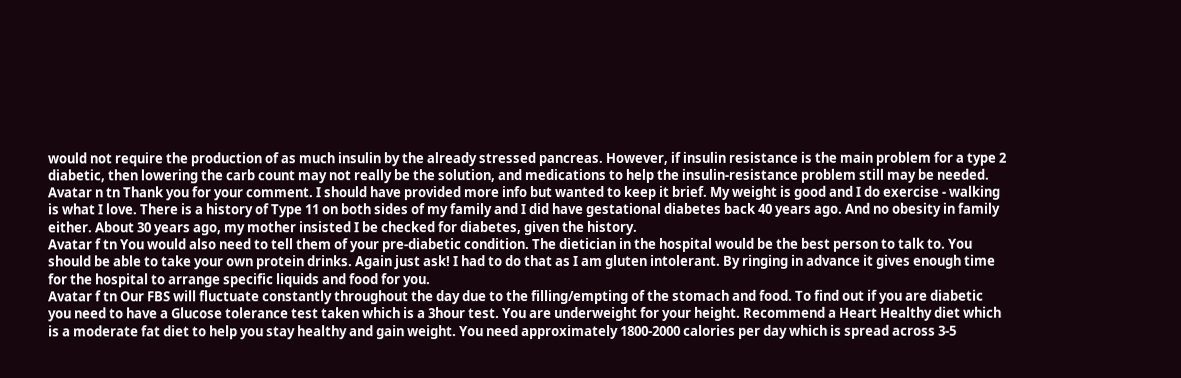would not require the production of as much insulin by the already stressed pancreas. However, if insulin resistance is the main problem for a type 2 diabetic, then lowering the carb count may not really be the solution, and medications to help the insulin-resistance problem still may be needed.
Avatar n tn Thank you for your comment. I should have provided more info but wanted to keep it brief. My weight is good and I do exercise - walking is what I love. There is a history of Type 11 on both sides of my family and I did have gestational diabetes back 40 years ago. And no obesity in family either. About 30 years ago, my mother insisted I be checked for diabetes, given the history.
Avatar f tn You would also need to tell them of your pre-diabetic condition. The dietician in the hospital would be the best person to talk to. You should be able to take your own protein drinks. Again just ask! I had to do that as I am gluten intolerant. By ringing in advance it gives enough time for the hospital to arrange specific liquids and food for you.
Avatar f tn Our FBS will fluctuate constantly throughout the day due to the filling/empting of the stomach and food. To find out if you are diabetic you need to have a Glucose tolerance test taken which is a 3hour test. You are underweight for your height. Recommend a Heart Healthy diet which is a moderate fat diet to help you stay healthy and gain weight. You need approximately 1800-2000 calories per day which is spread across 3-5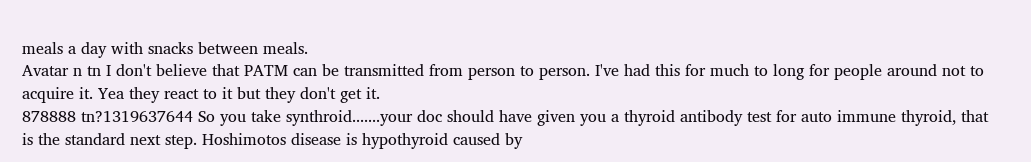meals a day with snacks between meals.
Avatar n tn I don't believe that PATM can be transmitted from person to person. I've had this for much to long for people around not to acquire it. Yea they react to it but they don't get it.
878888 tn?1319637644 So you take synthroid.......your doc should have given you a thyroid antibody test for auto immune thyroid, that is the standard next step. Hoshimotos disease is hypothyroid caused by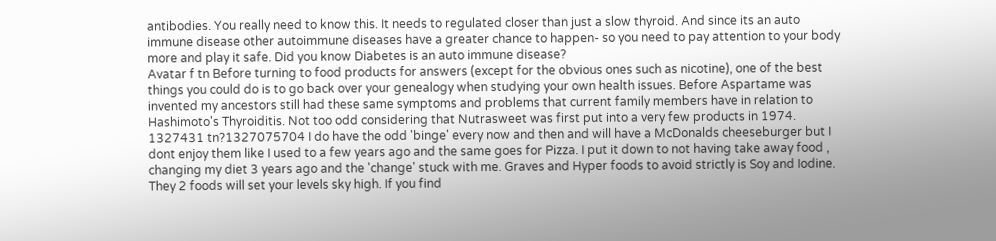antibodies. You really need to know this. It needs to regulated closer than just a slow thyroid. And since its an auto immune disease other autoimmune diseases have a greater chance to happen- so you need to pay attention to your body more and play it safe. Did you know Diabetes is an auto immune disease?
Avatar f tn Before turning to food products for answers (except for the obvious ones such as nicotine), one of the best things you could do is to go back over your genealogy when studying your own health issues. Before Aspartame was invented my ancestors still had these same symptoms and problems that current family members have in relation to Hashimoto's Thyroiditis. Not too odd considering that Nutrasweet was first put into a very few products in 1974.
1327431 tn?1327075704 I do have the odd 'binge' every now and then and will have a McDonalds cheeseburger but I dont enjoy them like I used to a few years ago and the same goes for Pizza. I put it down to not having take away food , changing my diet 3 years ago and the 'change' stuck with me. Graves and Hyper foods to avoid strictly is Soy and Iodine. They 2 foods will set your levels sky high. If you find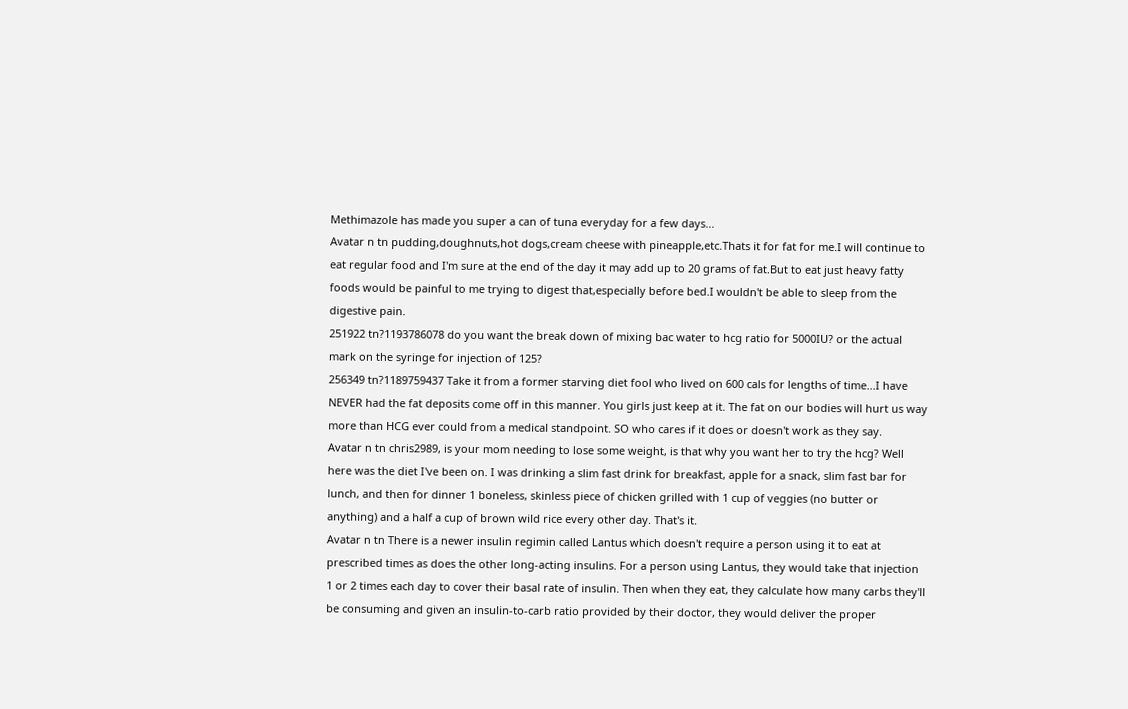Methimazole has made you super a can of tuna everyday for a few days...
Avatar n tn pudding,doughnuts,hot dogs,cream cheese with pineapple,etc.Thats it for fat for me.I will continue to eat regular food and I'm sure at the end of the day it may add up to 20 grams of fat.But to eat just heavy fatty foods would be painful to me trying to digest that,especially before bed.I wouldn't be able to sleep from the digestive pain.
251922 tn?1193786078 do you want the break down of mixing bac water to hcg ratio for 5000IU? or the actual mark on the syringe for injection of 125?
256349 tn?1189759437 Take it from a former starving diet fool who lived on 600 cals for lengths of time...I have NEVER had the fat deposits come off in this manner. You girls just keep at it. The fat on our bodies will hurt us way more than HCG ever could from a medical standpoint. SO who cares if it does or doesn't work as they say.
Avatar n tn chris2989, is your mom needing to lose some weight, is that why you want her to try the hcg? Well here was the diet I've been on. I was drinking a slim fast drink for breakfast, apple for a snack, slim fast bar for lunch, and then for dinner 1 boneless, skinless piece of chicken grilled with 1 cup of veggies (no butter or anything) and a half a cup of brown wild rice every other day. That's it.
Avatar n tn There is a newer insulin regimin called Lantus which doesn't require a person using it to eat at prescribed times as does the other long-acting insulins. For a person using Lantus, they would take that injection 1 or 2 times each day to cover their basal rate of insulin. Then when they eat, they calculate how many carbs they'll be consuming and given an insulin-to-carb ratio provided by their doctor, they would deliver the proper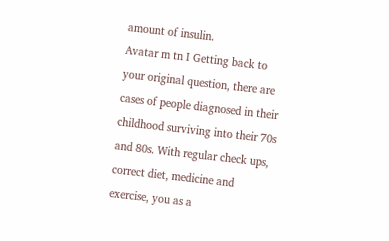amount of insulin.
Avatar m tn I Getting back to your original question, there are cases of people diagnosed in their childhood surviving into their 70s and 80s. With regular check ups, correct diet, medicine and exercise, you as a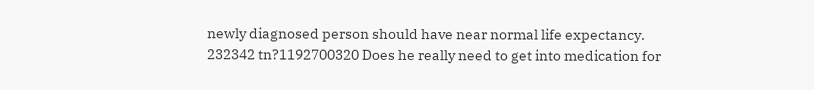newly diagnosed person should have near normal life expectancy.
232342 tn?1192700320 Does he really need to get into medication for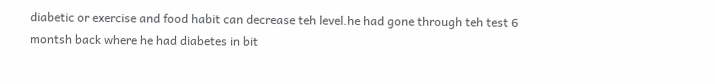diabetic or exercise and food habit can decrease teh level.he had gone through teh test 6 montsh back where he had diabetes in bit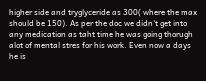higher side and tryglyceride as 300( where the max should be 150). As per the doc we didn't get into any medication as taht time he was going thorugh alot of mental stres for his work. Even now a days he is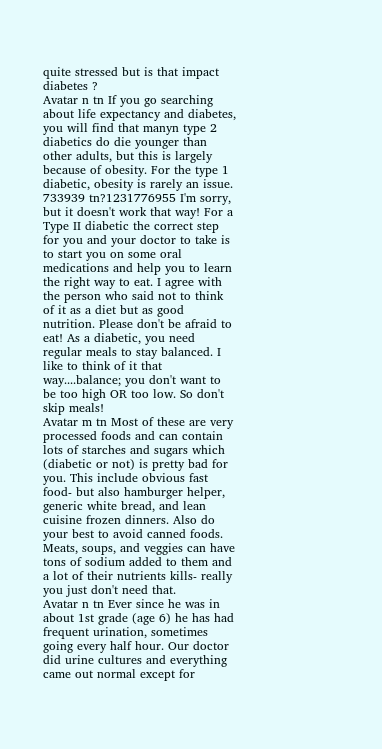quite stressed but is that impact diabetes ?
Avatar n tn If you go searching about life expectancy and diabetes, you will find that manyn type 2 diabetics do die younger than other adults, but this is largely because of obesity. For the type 1 diabetic, obesity is rarely an issue.
733939 tn?1231776955 I'm sorry, but it doesn't work that way! For a Type II diabetic the correct step for you and your doctor to take is to start you on some oral medications and help you to learn the right way to eat. I agree with the person who said not to think of it as a diet but as good nutrition. Please don't be afraid to eat! As a diabetic, you need regular meals to stay balanced. I like to think of it that way....balance; you don't want to be too high OR too low. So don't skip meals!
Avatar m tn Most of these are very processed foods and can contain lots of starches and sugars which (diabetic or not) is pretty bad for you. This include obvious fast food- but also hamburger helper, generic white bread, and lean cuisine frozen dinners. Also do your best to avoid canned foods. Meats, soups, and veggies can have tons of sodium added to them and a lot of their nutrients kills- really you just don't need that.
Avatar n tn Ever since he was in about 1st grade (age 6) he has had frequent urination, sometimes going every half hour. Our doctor did urine cultures and everything came out normal except for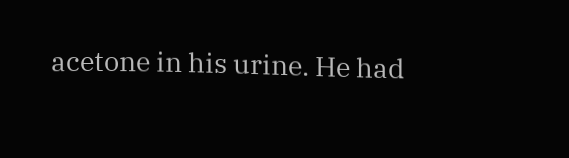acetone in his urine. He had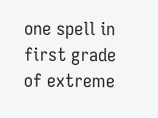one spell in first grade of extreme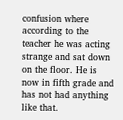confusion where according to the teacher he was acting strange and sat down on the floor. He is now in fifth grade and has not had anything like that.